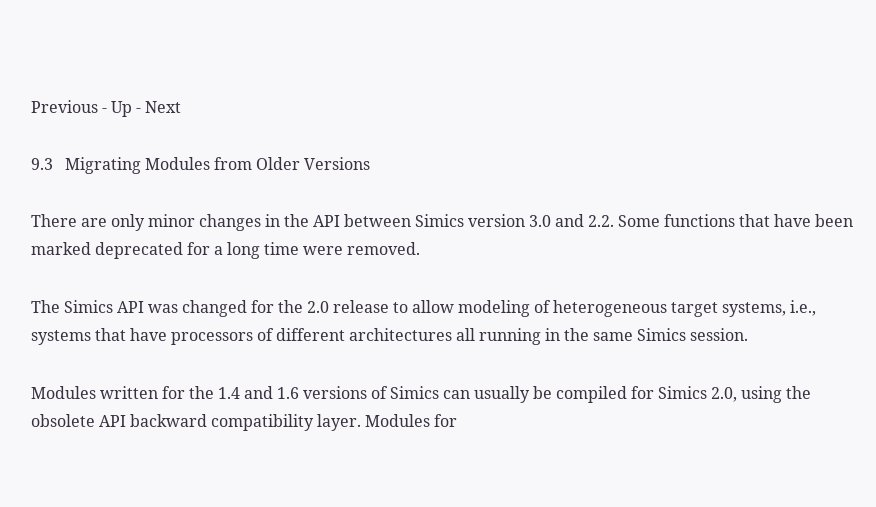Previous - Up - Next

9.3   Migrating Modules from Older Versions

There are only minor changes in the API between Simics version 3.0 and 2.2. Some functions that have been marked deprecated for a long time were removed.

The Simics API was changed for the 2.0 release to allow modeling of heterogeneous target systems, i.e., systems that have processors of different architectures all running in the same Simics session.

Modules written for the 1.4 and 1.6 versions of Simics can usually be compiled for Simics 2.0, using the obsolete API backward compatibility layer. Modules for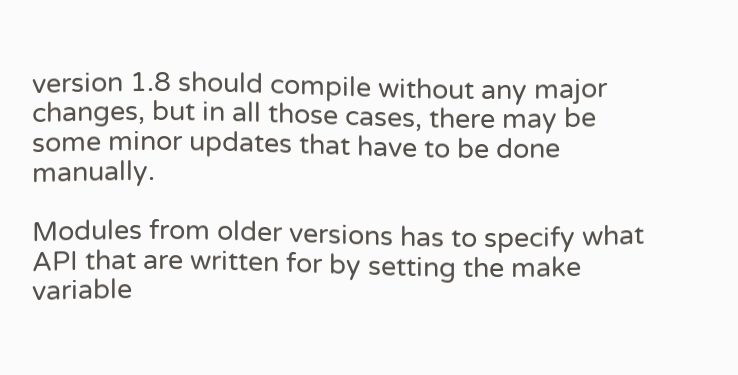version 1.8 should compile without any major changes, but in all those cases, there may be some minor updates that have to be done manually.

Modules from older versions has to specify what API that are written for by setting the make variable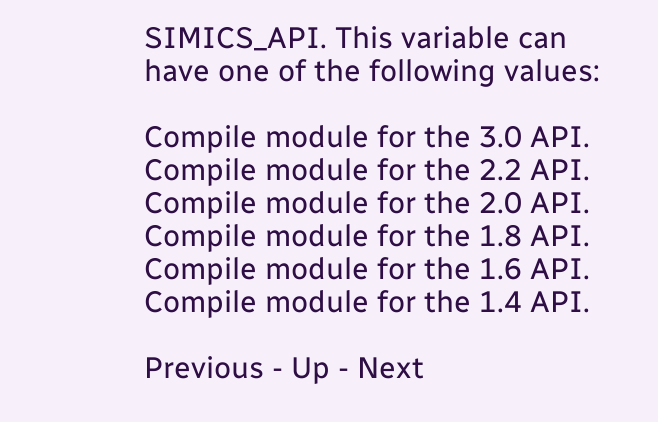SIMICS_API. This variable can have one of the following values:

Compile module for the 3.0 API.
Compile module for the 2.2 API.
Compile module for the 2.0 API.
Compile module for the 1.8 API.
Compile module for the 1.6 API.
Compile module for the 1.4 API.

Previous - Up - Next